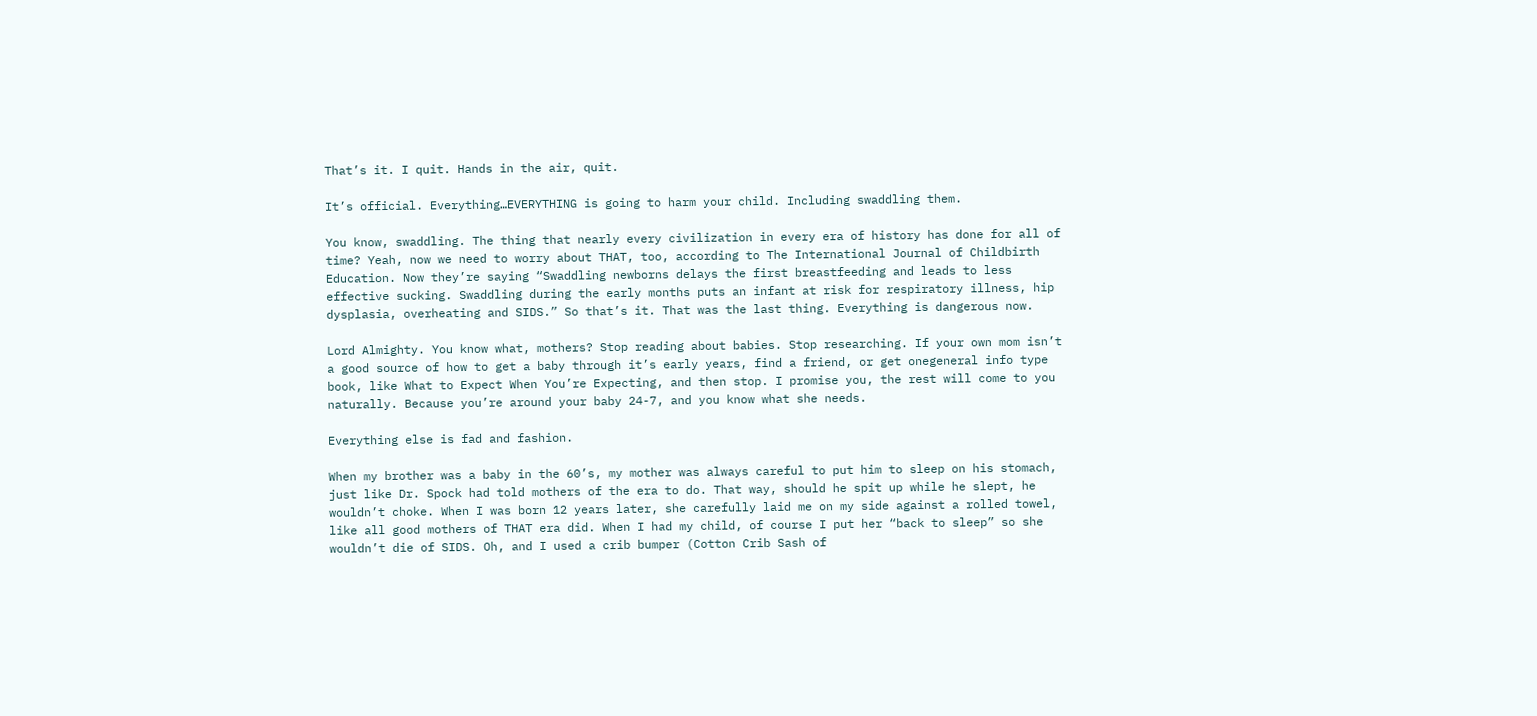That’s it. I quit. Hands in the air, quit.

It’s official. Everything…EVERYTHING is going to harm your child. Including swaddling them.

You know, swaddling. The thing that nearly every civilization in every era of history has done for all of time? Yeah, now we need to worry about THAT, too, according to The International Journal of Childbirth Education. Now they’re saying “Swaddling newborns delays the first breastfeeding and leads to less effective sucking. Swaddling during the early months puts an infant at risk for respiratory illness, hip dysplasia, overheating and SIDS.” So that’s it. That was the last thing. Everything is dangerous now.

Lord Almighty. You know what, mothers? Stop reading about babies. Stop researching. If your own mom isn’t a good source of how to get a baby through it’s early years, find a friend, or get onegeneral info type book, like What to Expect When You’re Expecting, and then stop. I promise you, the rest will come to you naturally. Because you’re around your baby 24-7, and you know what she needs.

Everything else is fad and fashion.

When my brother was a baby in the 60’s, my mother was always careful to put him to sleep on his stomach, just like Dr. Spock had told mothers of the era to do. That way, should he spit up while he slept, he wouldn’t choke. When I was born 12 years later, she carefully laid me on my side against a rolled towel, like all good mothers of THAT era did. When I had my child, of course I put her “back to sleep” so she wouldn’t die of SIDS. Oh, and I used a crib bumper (Cotton Crib Sash of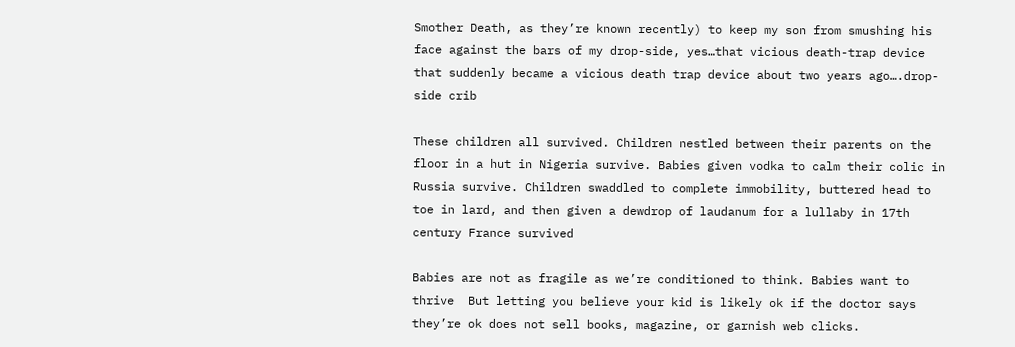Smother Death, as they’re known recently) to keep my son from smushing his face against the bars of my drop-side, yes…that vicious death-trap device that suddenly became a vicious death trap device about two years ago….drop-side crib

These children all survived. Children nestled between their parents on the floor in a hut in Nigeria survive. Babies given vodka to calm their colic in Russia survive. Children swaddled to complete immobility, buttered head to toe in lard, and then given a dewdrop of laudanum for a lullaby in 17th century France survived

Babies are not as fragile as we’re conditioned to think. Babies want to thrive  But letting you believe your kid is likely ok if the doctor says they’re ok does not sell books, magazine, or garnish web clicks.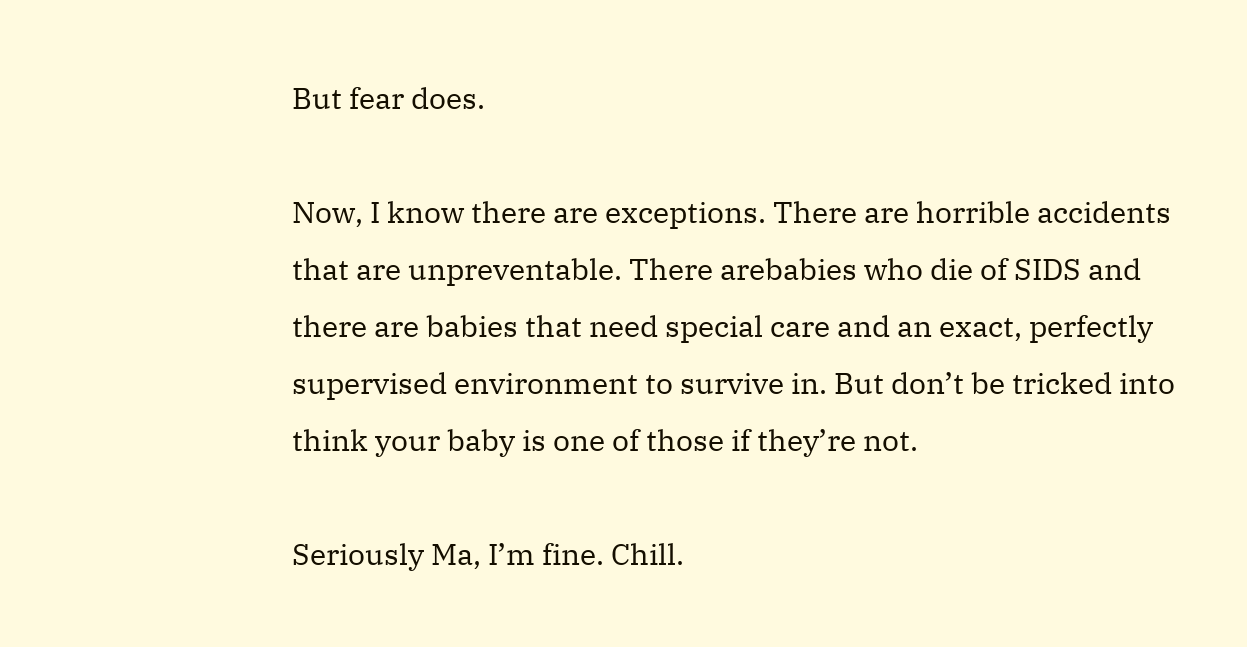But fear does.

Now, I know there are exceptions. There are horrible accidents that are unpreventable. There arebabies who die of SIDS and there are babies that need special care and an exact, perfectly supervised environment to survive in. But don’t be tricked into think your baby is one of those if they’re not.

Seriously Ma, I’m fine. Chill.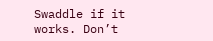Swaddle if it works. Don’t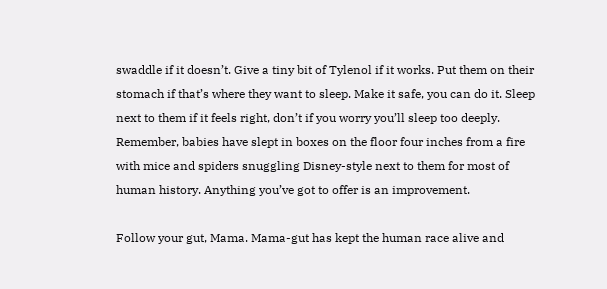swaddle if it doesn’t. Give a tiny bit of Tylenol if it works. Put them on their stomach if that’s where they want to sleep. Make it safe, you can do it. Sleep next to them if it feels right, don’t if you worry you’ll sleep too deeply. Remember, babies have slept in boxes on the floor four inches from a fire with mice and spiders snuggling Disney-style next to them for most of human history. Anything you’ve got to offer is an improvement.

Follow your gut, Mama. Mama-gut has kept the human race alive and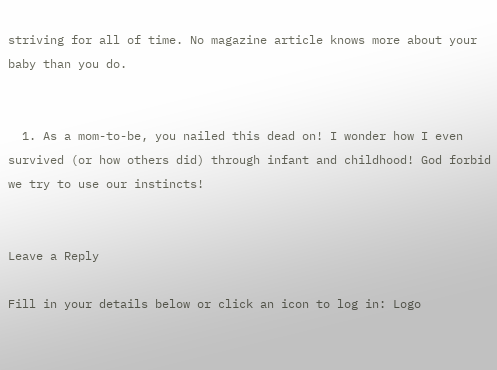striving for all of time. No magazine article knows more about your baby than you do.


  1. As a mom-to-be, you nailed this dead on! I wonder how I even survived (or how others did) through infant and childhood! God forbid we try to use our instincts!


Leave a Reply

Fill in your details below or click an icon to log in: Logo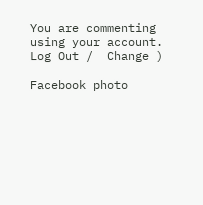You are commenting using your account. Log Out /  Change )

Facebook photo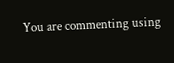You are commenting using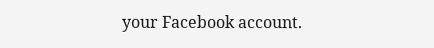your Facebook account.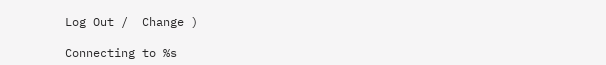Log Out /  Change )

Connecting to %s